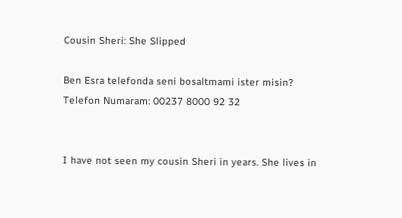Cousin Sheri: She Slipped

Ben Esra telefonda seni bosaltmami ister misin?
Telefon Numaram: 00237 8000 92 32


I have not seen my cousin Sheri in years. She lives in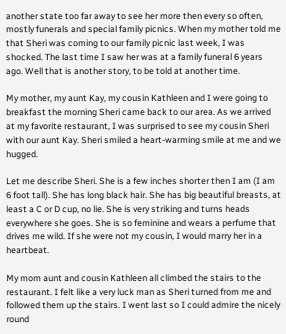another state too far away to see her more then every so often, mostly funerals and special family picnics. When my mother told me that Sheri was coming to our family picnic last week, I was shocked. The last time I saw her was at a family funeral 6 years ago. Well that is another story, to be told at another time.

My mother, my aunt Kay, my cousin Kathleen and I were going to breakfast the morning Sheri came back to our area. As we arrived at my favorite restaurant, I was surprised to see my cousin Sheri with our aunt Kay. Sheri smiled a heart-warming smile at me and we hugged.

Let me describe Sheri. She is a few inches shorter then I am (I am 6 foot tall). She has long black hair. She has big beautiful breasts, at least a C or D cup, no lie. She is very striking and turns heads everywhere she goes. She is so feminine and wears a perfume that drives me wild. If she were not my cousin, I would marry her in a heartbeat.

My mom aunt and cousin Kathleen all climbed the stairs to the restaurant. I felt like a very luck man as Sheri turned from me and followed them up the stairs. I went last so I could admire the nicely round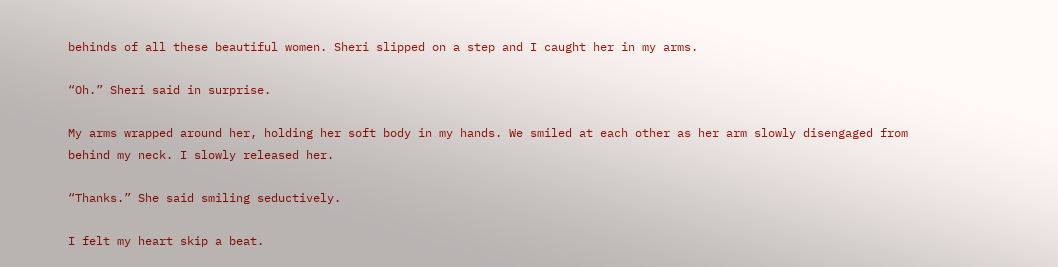behinds of all these beautiful women. Sheri slipped on a step and I caught her in my arms.

“Oh.” Sheri said in surprise.

My arms wrapped around her, holding her soft body in my hands. We smiled at each other as her arm slowly disengaged from behind my neck. I slowly released her.

“Thanks.” She said smiling seductively.

I felt my heart skip a beat.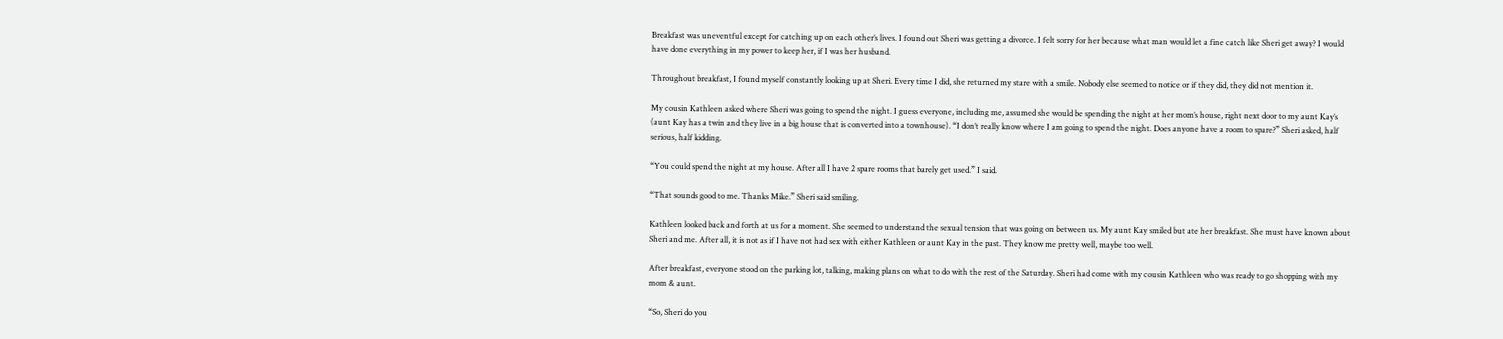Breakfast was uneventful except for catching up on each other’s lives. I found out Sheri was getting a divorce. I felt sorry for her because what man would let a fine catch like Sheri get away? I would have done everything in my power to keep her, if I was her husband.

Throughout breakfast, I found myself constantly looking up at Sheri. Every time I did, she returned my stare with a smile. Nobody else seemed to notice or if they did, they did not mention it.

My cousin Kathleen asked where Sheri was going to spend the night. I guess everyone, including me, assumed she would be spending the night at her mom’s house, right next door to my aunt Kay’s (aunt Kay has a twin and they live in a big house that is converted into a townhouse). “I don’t really know where I am going to spend the night. Does anyone have a room to spare?” Sheri asked, half serious, half kidding.

“You could spend the night at my house. After all I have 2 spare rooms that barely get used.” I said.

“That sounds good to me. Thanks Mike.” Sheri said smiling.

Kathleen looked back and forth at us for a moment. She seemed to understand the sexual tension that was going on between us. My aunt Kay smiled but ate her breakfast. She must have known about Sheri and me. After all, it is not as if I have not had sex with either Kathleen or aunt Kay in the past. They know me pretty well, maybe too well.

After breakfast, everyone stood on the parking lot, talking, making plans on what to do with the rest of the Saturday. Sheri had come with my cousin Kathleen who was ready to go shopping with my mom & aunt.

“So, Sheri do you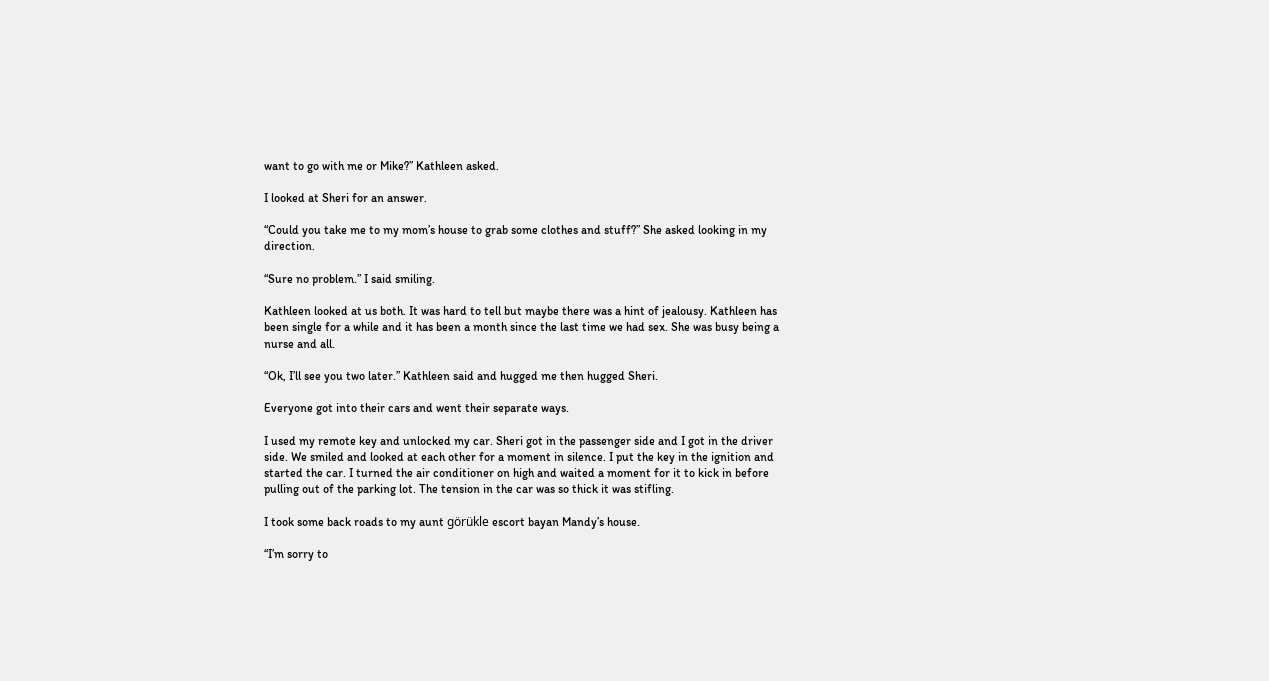want to go with me or Mike?” Kathleen asked.

I looked at Sheri for an answer.

“Could you take me to my mom’s house to grab some clothes and stuff?” She asked looking in my direction.

“Sure no problem.” I said smiling.

Kathleen looked at us both. It was hard to tell but maybe there was a hint of jealousy. Kathleen has been single for a while and it has been a month since the last time we had sex. She was busy being a nurse and all.

“Ok, I’ll see you two later.” Kathleen said and hugged me then hugged Sheri.

Everyone got into their cars and went their separate ways.

I used my remote key and unlocked my car. Sheri got in the passenger side and I got in the driver side. We smiled and looked at each other for a moment in silence. I put the key in the ignition and started the car. I turned the air conditioner on high and waited a moment for it to kick in before pulling out of the parking lot. The tension in the car was so thick it was stifling.

I took some back roads to my aunt görükle escort bayan Mandy’s house.

“I’m sorry to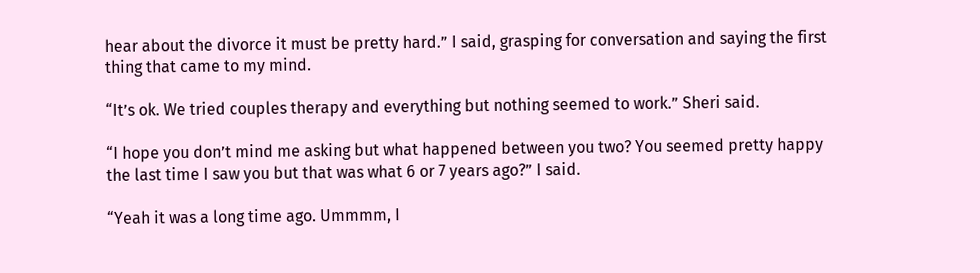hear about the divorce it must be pretty hard.” I said, grasping for conversation and saying the first thing that came to my mind.

“It’s ok. We tried couples therapy and everything but nothing seemed to work.” Sheri said.

“I hope you don’t mind me asking but what happened between you two? You seemed pretty happy the last time I saw you but that was what 6 or 7 years ago?” I said.

“Yeah it was a long time ago. Ummmm, I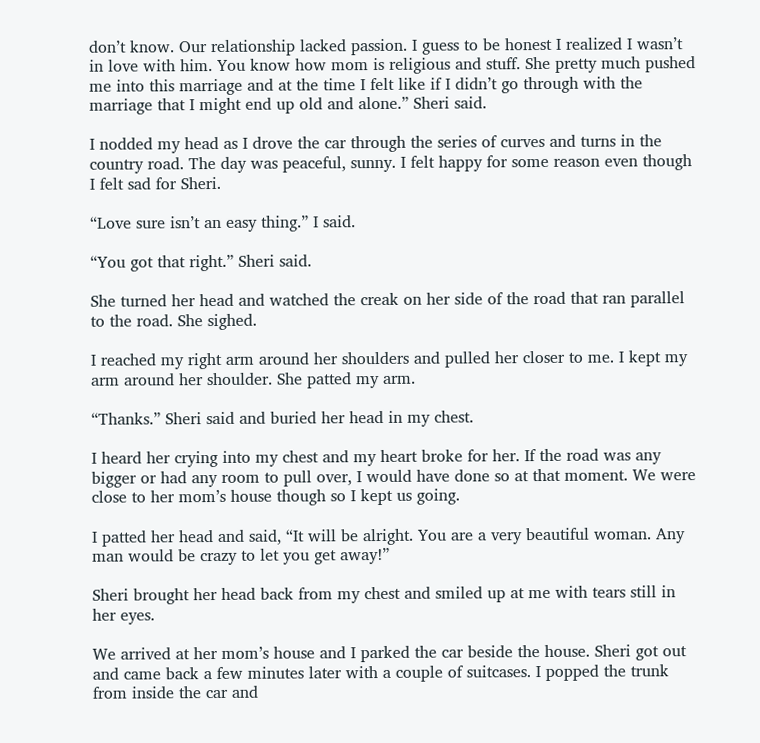don’t know. Our relationship lacked passion. I guess to be honest I realized I wasn’t in love with him. You know how mom is religious and stuff. She pretty much pushed me into this marriage and at the time I felt like if I didn’t go through with the marriage that I might end up old and alone.” Sheri said.

I nodded my head as I drove the car through the series of curves and turns in the country road. The day was peaceful, sunny. I felt happy for some reason even though I felt sad for Sheri.

“Love sure isn’t an easy thing.” I said.

“You got that right.” Sheri said.

She turned her head and watched the creak on her side of the road that ran parallel to the road. She sighed.

I reached my right arm around her shoulders and pulled her closer to me. I kept my arm around her shoulder. She patted my arm.

“Thanks.” Sheri said and buried her head in my chest.

I heard her crying into my chest and my heart broke for her. If the road was any bigger or had any room to pull over, I would have done so at that moment. We were close to her mom’s house though so I kept us going.

I patted her head and said, “It will be alright. You are a very beautiful woman. Any man would be crazy to let you get away!”

Sheri brought her head back from my chest and smiled up at me with tears still in her eyes.

We arrived at her mom’s house and I parked the car beside the house. Sheri got out and came back a few minutes later with a couple of suitcases. I popped the trunk from inside the car and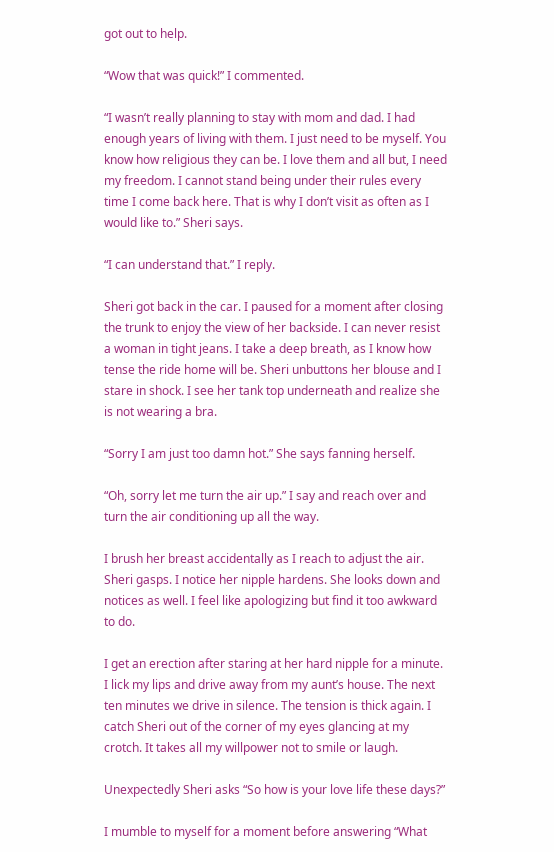got out to help.

“Wow that was quick!” I commented.

“I wasn’t really planning to stay with mom and dad. I had enough years of living with them. I just need to be myself. You know how religious they can be. I love them and all but, I need my freedom. I cannot stand being under their rules every time I come back here. That is why I don’t visit as often as I would like to.” Sheri says.

“I can understand that.” I reply.

Sheri got back in the car. I paused for a moment after closing the trunk to enjoy the view of her backside. I can never resist a woman in tight jeans. I take a deep breath, as I know how tense the ride home will be. Sheri unbuttons her blouse and I stare in shock. I see her tank top underneath and realize she is not wearing a bra.

“Sorry I am just too damn hot.” She says fanning herself.

“Oh, sorry let me turn the air up.” I say and reach over and turn the air conditioning up all the way.

I brush her breast accidentally as I reach to adjust the air. Sheri gasps. I notice her nipple hardens. She looks down and notices as well. I feel like apologizing but find it too awkward to do.

I get an erection after staring at her hard nipple for a minute. I lick my lips and drive away from my aunt’s house. The next ten minutes we drive in silence. The tension is thick again. I catch Sheri out of the corner of my eyes glancing at my crotch. It takes all my willpower not to smile or laugh.

Unexpectedly Sheri asks “So how is your love life these days?”

I mumble to myself for a moment before answering “What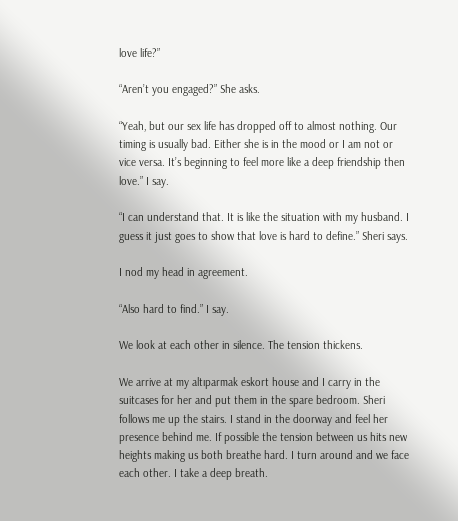love life?”

“Aren’t you engaged?” She asks.

“Yeah, but our sex life has dropped off to almost nothing. Our timing is usually bad. Either she is in the mood or I am not or vice versa. It’s beginning to feel more like a deep friendship then love.” I say.

“I can understand that. It is like the situation with my husband. I guess it just goes to show that love is hard to define.” Sheri says.

I nod my head in agreement.

“Also hard to find.” I say.

We look at each other in silence. The tension thickens.

We arrive at my altıparmak eskort house and I carry in the suitcases for her and put them in the spare bedroom. Sheri follows me up the stairs. I stand in the doorway and feel her presence behind me. If possible the tension between us hits new heights making us both breathe hard. I turn around and we face each other. I take a deep breath.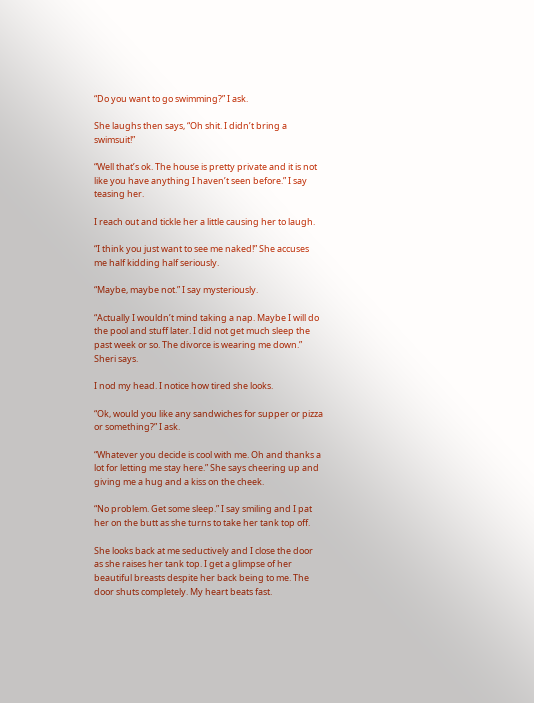“Do you want to go swimming?” I ask.

She laughs then says, “Oh shit. I didn’t bring a swimsuit!”

“Well that’s ok. The house is pretty private and it is not like you have anything I haven’t seen before.” I say teasing her.

I reach out and tickle her a little causing her to laugh.

“I think you just want to see me naked!” She accuses me half kidding half seriously.

“Maybe, maybe not.” I say mysteriously.

“Actually I wouldn’t mind taking a nap. Maybe I will do the pool and stuff later. I did not get much sleep the past week or so. The divorce is wearing me down.” Sheri says.

I nod my head. I notice how tired she looks.

“Ok, would you like any sandwiches for supper or pizza or something?” I ask.

“Whatever you decide is cool with me. Oh and thanks a lot for letting me stay here.” She says cheering up and giving me a hug and a kiss on the cheek.

“No problem. Get some sleep.” I say smiling and I pat her on the butt as she turns to take her tank top off.

She looks back at me seductively and I close the door as she raises her tank top. I get a glimpse of her beautiful breasts despite her back being to me. The door shuts completely. My heart beats fast.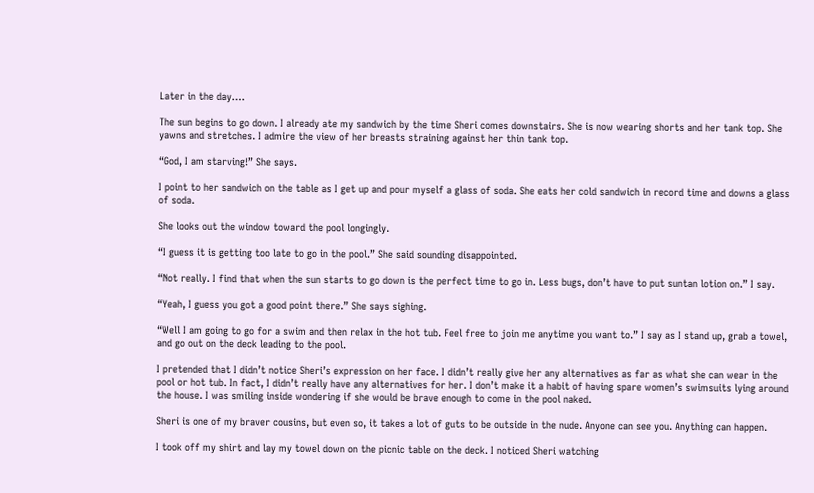Later in the day….

The sun begins to go down. I already ate my sandwich by the time Sheri comes downstairs. She is now wearing shorts and her tank top. She yawns and stretches. I admire the view of her breasts straining against her thin tank top.

“God, I am starving!” She says.

I point to her sandwich on the table as I get up and pour myself a glass of soda. She eats her cold sandwich in record time and downs a glass of soda.

She looks out the window toward the pool longingly.

“I guess it is getting too late to go in the pool.” She said sounding disappointed.

“Not really. I find that when the sun starts to go down is the perfect time to go in. Less bugs, don’t have to put suntan lotion on.” I say.

“Yeah, I guess you got a good point there.” She says sighing.

“Well I am going to go for a swim and then relax in the hot tub. Feel free to join me anytime you want to.” I say as I stand up, grab a towel, and go out on the deck leading to the pool.

I pretended that I didn’t notice Sheri’s expression on her face. I didn’t really give her any alternatives as far as what she can wear in the pool or hot tub. In fact, I didn’t really have any alternatives for her. I don’t make it a habit of having spare women’s swimsuits lying around the house. I was smiling inside wondering if she would be brave enough to come in the pool naked.

Sheri is one of my braver cousins, but even so, it takes a lot of guts to be outside in the nude. Anyone can see you. Anything can happen.

I took off my shirt and lay my towel down on the picnic table on the deck. I noticed Sheri watching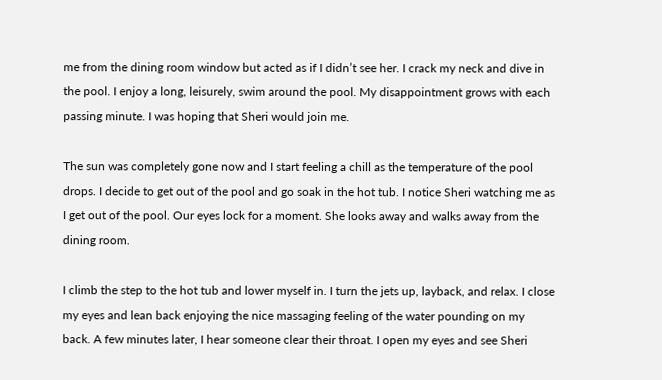me from the dining room window but acted as if I didn’t see her. I crack my neck and dive in the pool. I enjoy a long, leisurely, swim around the pool. My disappointment grows with each passing minute. I was hoping that Sheri would join me.

The sun was completely gone now and I start feeling a chill as the temperature of the pool drops. I decide to get out of the pool and go soak in the hot tub. I notice Sheri watching me as I get out of the pool. Our eyes lock for a moment. She looks away and walks away from the dining room.

I climb the step to the hot tub and lower myself in. I turn the jets up, layback, and relax. I close my eyes and lean back enjoying the nice massaging feeling of the water pounding on my back. A few minutes later, I hear someone clear their throat. I open my eyes and see Sheri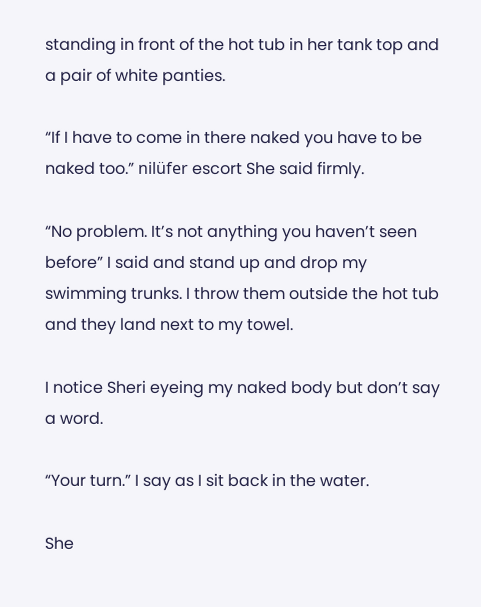standing in front of the hot tub in her tank top and a pair of white panties.

“If I have to come in there naked you have to be naked too.” nilüfer escort She said firmly.

“No problem. It’s not anything you haven’t seen before” I said and stand up and drop my swimming trunks. I throw them outside the hot tub and they land next to my towel.

I notice Sheri eyeing my naked body but don’t say a word.

“Your turn.” I say as I sit back in the water.

She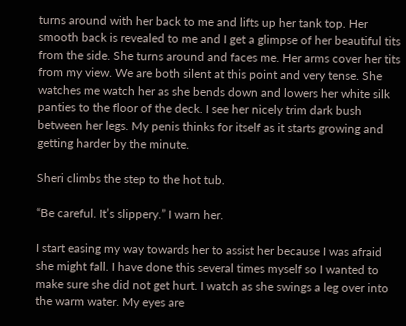turns around with her back to me and lifts up her tank top. Her smooth back is revealed to me and I get a glimpse of her beautiful tits from the side. She turns around and faces me. Her arms cover her tits from my view. We are both silent at this point and very tense. She watches me watch her as she bends down and lowers her white silk panties to the floor of the deck. I see her nicely trim dark bush between her legs. My penis thinks for itself as it starts growing and getting harder by the minute.

Sheri climbs the step to the hot tub.

“Be careful. It’s slippery.” I warn her.

I start easing my way towards her to assist her because I was afraid she might fall. I have done this several times myself so I wanted to make sure she did not get hurt. I watch as she swings a leg over into the warm water. My eyes are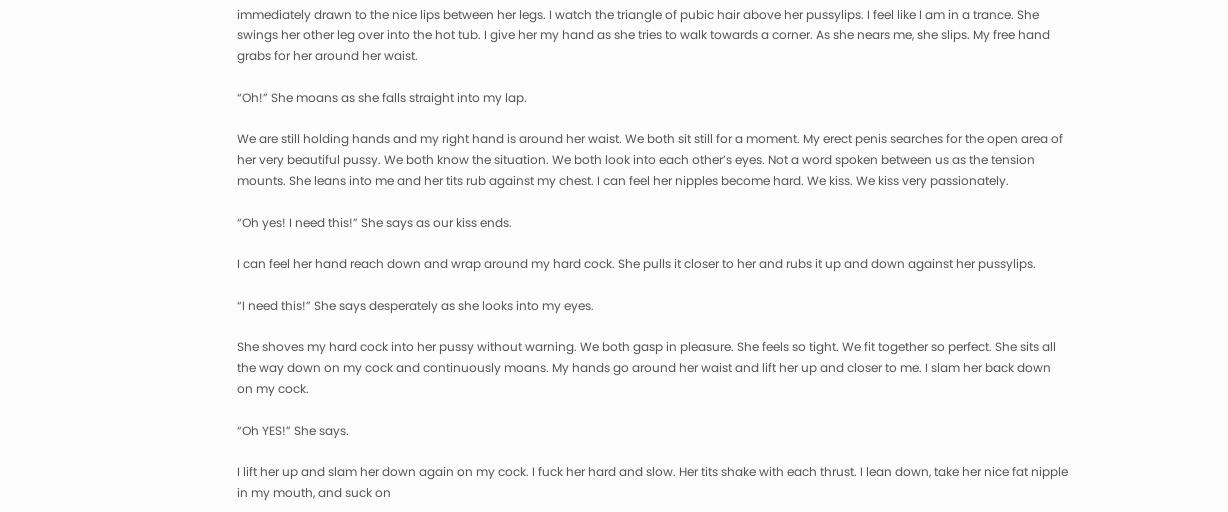immediately drawn to the nice lips between her legs. I watch the triangle of pubic hair above her pussylips. I feel like I am in a trance. She swings her other leg over into the hot tub. I give her my hand as she tries to walk towards a corner. As she nears me, she slips. My free hand grabs for her around her waist.

“Oh!” She moans as she falls straight into my lap.

We are still holding hands and my right hand is around her waist. We both sit still for a moment. My erect penis searches for the open area of her very beautiful pussy. We both know the situation. We both look into each other’s eyes. Not a word spoken between us as the tension mounts. She leans into me and her tits rub against my chest. I can feel her nipples become hard. We kiss. We kiss very passionately.

“Oh yes! I need this!” She says as our kiss ends.

I can feel her hand reach down and wrap around my hard cock. She pulls it closer to her and rubs it up and down against her pussylips.

“I need this!” She says desperately as she looks into my eyes.

She shoves my hard cock into her pussy without warning. We both gasp in pleasure. She feels so tight. We fit together so perfect. She sits all the way down on my cock and continuously moans. My hands go around her waist and lift her up and closer to me. I slam her back down on my cock.

“Oh YES!” She says.

I lift her up and slam her down again on my cock. I fuck her hard and slow. Her tits shake with each thrust. I lean down, take her nice fat nipple in my mouth, and suck on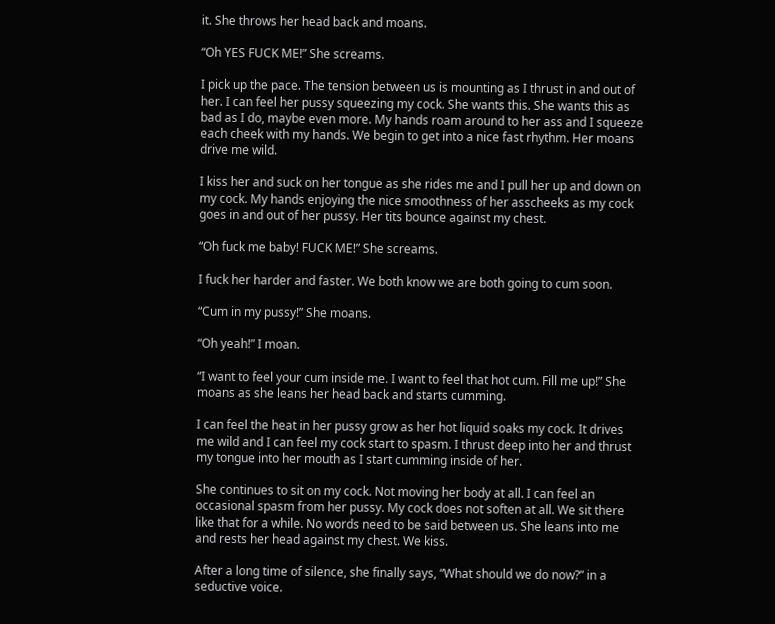it. She throws her head back and moans.

“Oh YES FUCK ME!” She screams.

I pick up the pace. The tension between us is mounting as I thrust in and out of her. I can feel her pussy squeezing my cock. She wants this. She wants this as bad as I do, maybe even more. My hands roam around to her ass and I squeeze each cheek with my hands. We begin to get into a nice fast rhythm. Her moans drive me wild.

I kiss her and suck on her tongue as she rides me and I pull her up and down on my cock. My hands enjoying the nice smoothness of her asscheeks as my cock goes in and out of her pussy. Her tits bounce against my chest.

“Oh fuck me baby! FUCK ME!” She screams.

I fuck her harder and faster. We both know we are both going to cum soon.

“Cum in my pussy!” She moans.

“Oh yeah!” I moan.

“I want to feel your cum inside me. I want to feel that hot cum. Fill me up!” She moans as she leans her head back and starts cumming.

I can feel the heat in her pussy grow as her hot liquid soaks my cock. It drives me wild and I can feel my cock start to spasm. I thrust deep into her and thrust my tongue into her mouth as I start cumming inside of her.

She continues to sit on my cock. Not moving her body at all. I can feel an occasional spasm from her pussy. My cock does not soften at all. We sit there like that for a while. No words need to be said between us. She leans into me and rests her head against my chest. We kiss.

After a long time of silence, she finally says, “What should we do now?” in a seductive voice.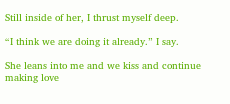Still inside of her, I thrust myself deep.

“I think we are doing it already.” I say.

She leans into me and we kiss and continue making love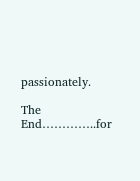passionately.

The End…………..for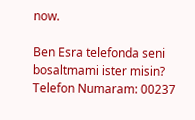now.

Ben Esra telefonda seni bosaltmami ister misin?
Telefon Numaram: 00237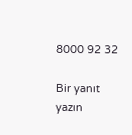8000 92 32

Bir yanıt yazın